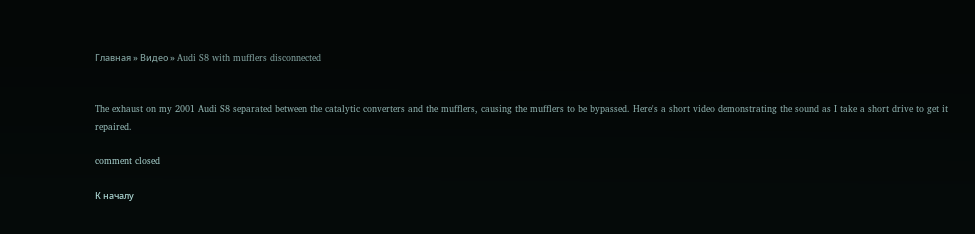Главная » Видео » Audi S8 with mufflers disconnected


The exhaust on my 2001 Audi S8 separated between the catalytic converters and the mufflers, causing the mufflers to be bypassed. Here's a short video demonstrating the sound as I take a short drive to get it repaired.

comment closed

К началу